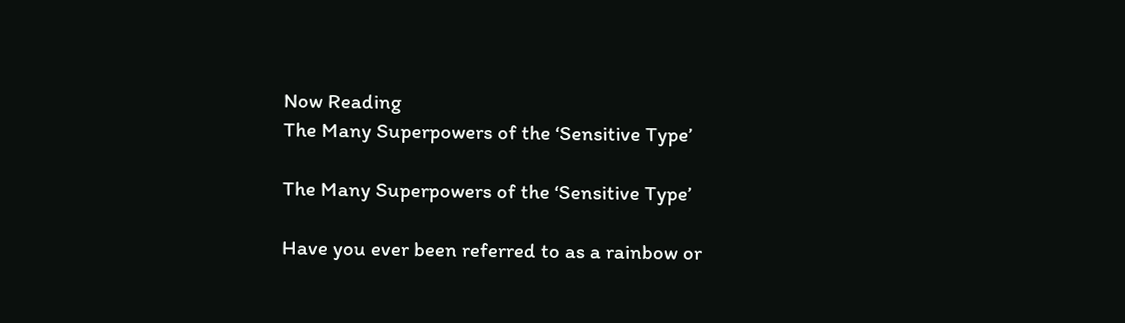Now Reading
The Many Superpowers of the ‘Sensitive Type’

The Many Superpowers of the ‘Sensitive Type’

Have you ever been referred to as a rainbow or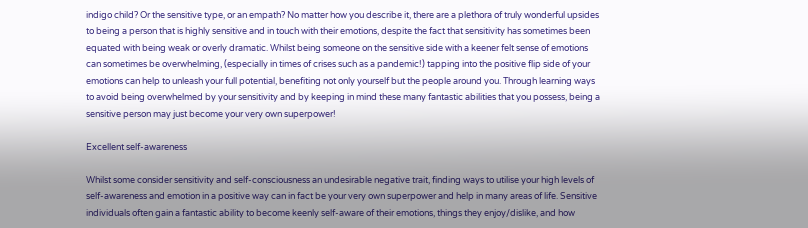indigo child? Or the sensitive type, or an empath? No matter how you describe it, there are a plethora of truly wonderful upsides to being a person that is highly sensitive and in touch with their emotions, despite the fact that sensitivity has sometimes been equated with being weak or overly dramatic. Whilst being someone on the sensitive side with a keener felt sense of emotions can sometimes be overwhelming, (especially in times of crises such as a pandemic!) tapping into the positive flip side of your emotions can help to unleash your full potential, benefiting not only yourself but the people around you. Through learning ways to avoid being overwhelmed by your sensitivity and by keeping in mind these many fantastic abilities that you possess, being a sensitive person may just become your very own superpower!

Excellent self-awareness

Whilst some consider sensitivity and self-consciousness an undesirable negative trait, finding ways to utilise your high levels of self-awareness and emotion in a positive way can in fact be your very own superpower and help in many areas of life. Sensitive individuals often gain a fantastic ability to become keenly self-aware of their emotions, things they enjoy/dislike, and how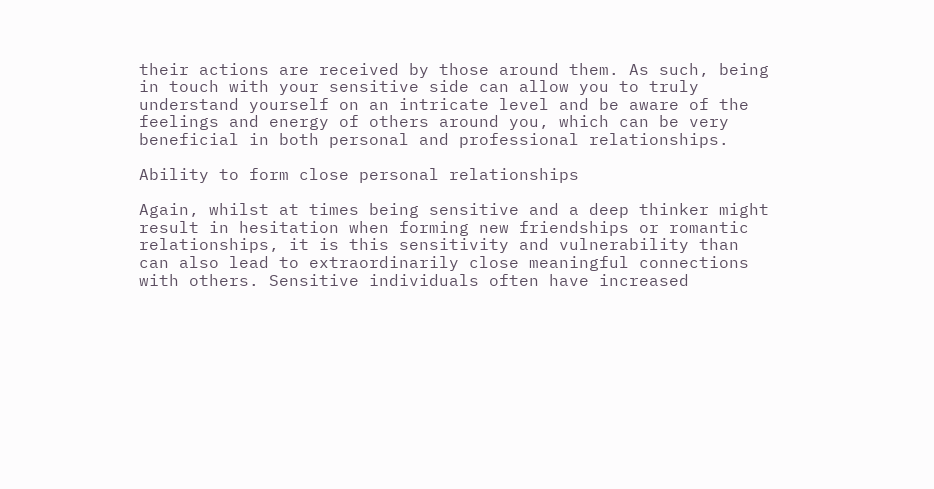their actions are received by those around them. As such, being in touch with your sensitive side can allow you to truly understand yourself on an intricate level and be aware of the feelings and energy of others around you, which can be very beneficial in both personal and professional relationships.

Ability to form close personal relationships

Again, whilst at times being sensitive and a deep thinker might result in hesitation when forming new friendships or romantic relationships, it is this sensitivity and vulnerability than can also lead to extraordinarily close meaningful connections with others. Sensitive individuals often have increased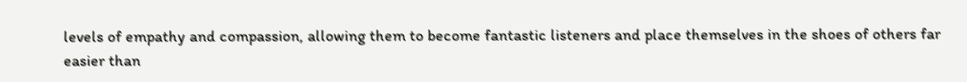levels of empathy and compassion, allowing them to become fantastic listeners and place themselves in the shoes of others far easier than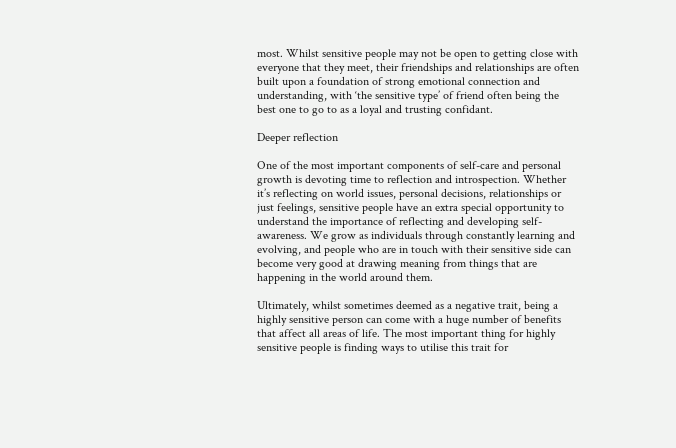most. Whilst sensitive people may not be open to getting close with everyone that they meet, their friendships and relationships are often built upon a foundation of strong emotional connection and understanding, with ‘the sensitive type’ of friend often being the best one to go to as a loyal and trusting confidant.

Deeper reflection

One of the most important components of self-care and personal growth is devoting time to reflection and introspection. Whether it’s reflecting on world issues, personal decisions, relationships or just feelings, sensitive people have an extra special opportunity to understand the importance of reflecting and developing self-awareness. We grow as individuals through constantly learning and evolving, and people who are in touch with their sensitive side can become very good at drawing meaning from things that are happening in the world around them.

Ultimately, whilst sometimes deemed as a negative trait, being a highly sensitive person can come with a huge number of benefits that affect all areas of life. The most important thing for highly sensitive people is finding ways to utilise this trait for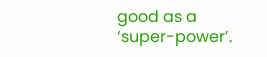good as a ‘super-power’.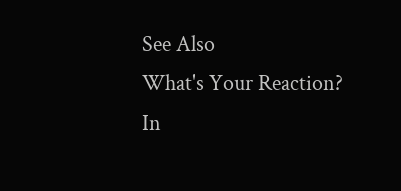See Also
What's Your Reaction?
In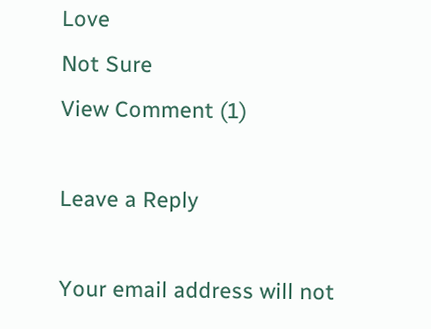Love
Not Sure
View Comment (1)

Leave a Reply

Your email address will not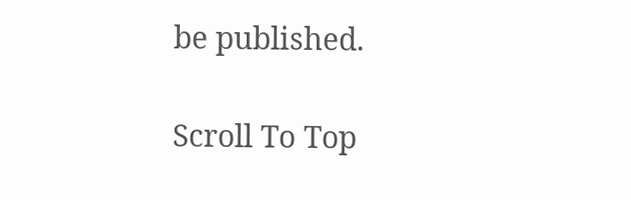be published.

Scroll To Top